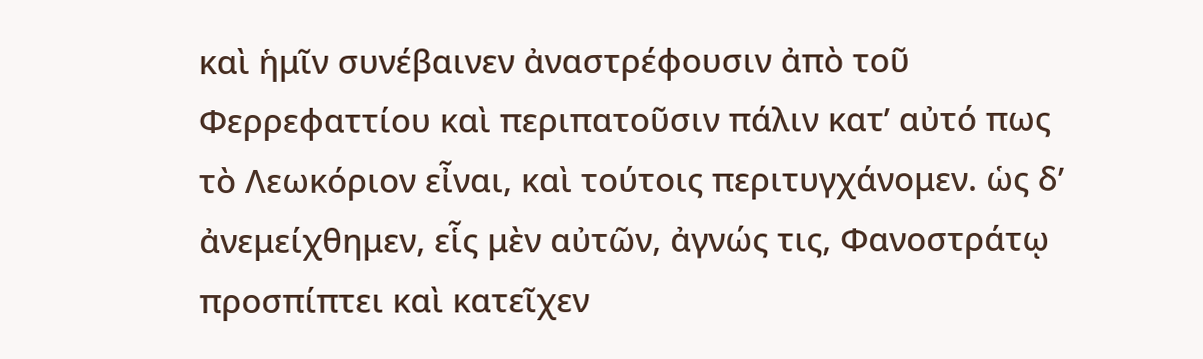καὶ ἡμῖν συνέβαινεν ἀναστρέφουσιν ἀπὸ τοῦ Φερρεφαττίου καὶ περιπατοῦσιν πάλιν κατ’ αὐτό πως τὸ Λεωκόριον εἶναι, καὶ τούτοις περιτυγχάνομεν. ὡς δ’ ἀνεμείχθημεν, εἷς μὲν αὐτῶν, ἀγνώς τις, Φανοστράτῳ προσπίπτει καὶ κατεῖχεν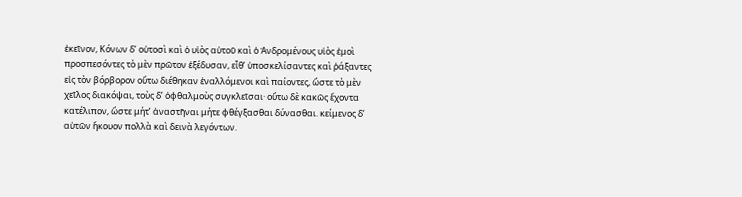ἐκεῖνον, Κόνων δ’ οὑτοσὶ καὶ ὁ υἱὸς αὐτοῦ καὶ ὁ Ἀνδρομένους υἱὸς ἐμοὶ προσπεσόντες τὸ μὲν πρῶτον ἐξέδυσαν, εἶθ’ ὑποσκελίσαντες καὶ ῥάξαντες εἰς τὸν βόρβορον οὕτω διέθηκαν ἐναλλόμενοι καὶ παίοντες, ὥστε τὸ μὲν χεῖλος διακόψαι, τοὺς δ’ ὀφθαλμοὺς συγκλεῖσαι· οὕτω δὲ κακῶς ἔχοντα κατέλιπον, ὥστε μήτ’ ἀναστῆναι μήτε φθέγξασθαι δύνασθαι. κείμενος δ’ αὐτῶν ἤκουον πολλὰ καὶ δεινὰ λεγόντων.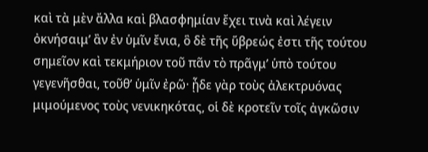καὶ τὰ μὲν ἄλλα καὶ βλασφημίαν ἔχει τινὰ καὶ λέγειν ὀκνήσαιμ’ ἂν ἐν ὑμῖν ἔνια, ὃ δὲ τῆς ὕβρεώς ἐστι τῆς τούτου σημεῖον καὶ τεκμήριον τοῦ πᾶν τὸ πρᾶγμ’ ὑπὸ τούτου γεγενῆσθαι, τοῦθ’ ὑμῖν ἐρῶ· ᾖδε γὰρ τοὺς ἀλεκτρυόνας μιμούμενος τοὺς νενικηκότας, οἱ δὲ κροτεῖν τοῖς ἀγκῶσιν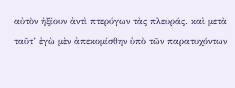αὐτὸν ἠξίουν ἀντὶ πτερύγων τὰς πλευράς. καὶ μετὰ ταῦτ’ ἐγὼ μὲν ἀπεκομίσθην ὑπὸ τῶν παρατυχόντων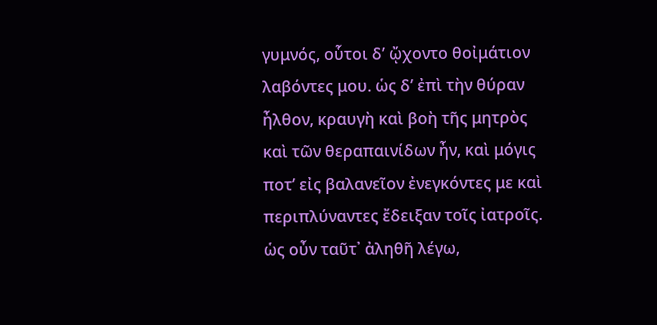γυμνός, οὗτοι δ’ ᾤχοντο θοἰμάτιον λαβόντες μου. ὡς δ’ ἐπὶ τὴν θύραν ἦλθον, κραυγὴ καὶ βοὴ τῆς μητρὸς καὶ τῶν θεραπαινίδων ἦν, καὶ μόγις ποτ’ εἰς βαλανεῖον ἐνεγκόντες με καὶ περιπλύναντες ἔδειξαν τοῖς ἰατροῖς. ὡς οὖν ταῦτ᾽ ἀληθῆ λέγω,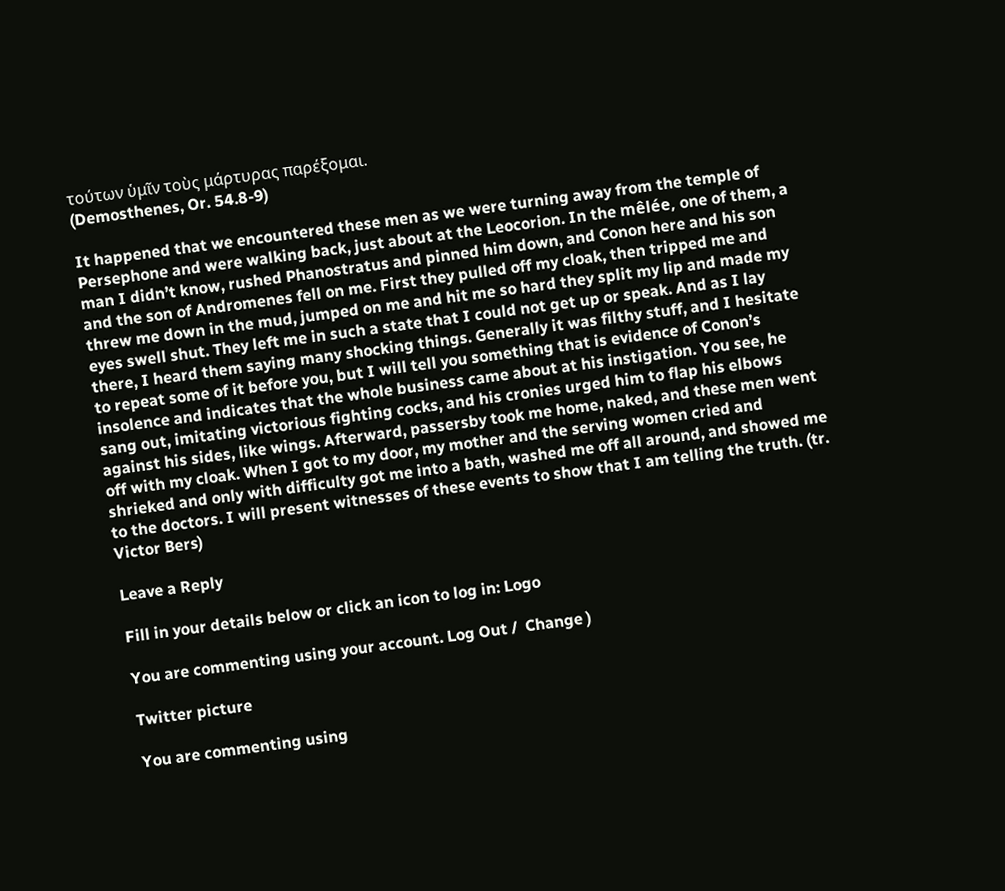τούτων ὑμῖν τοὺς μάρτυρας παρέξομαι.
(Demosthenes, Or. 54.8-9)

It happened that we encountered these men as we were turning away from the temple of Persephone and were walking back, just about at the Leocorion. In the mêlée, one of them, a man I didn’t know, rushed Phanostratus and pinned him down, and Conon here and his son and the son of Andromenes fell on me. First they pulled off my cloak, then tripped me and threw me down in the mud, jumped on me and hit me so hard they split my lip and made my eyes swell shut. They left me in such a state that I could not get up or speak. And as I lay there, I heard them saying many shocking things. Generally it was filthy stuff, and I hesitate to repeat some of it before you, but I will tell you something that is evidence of Conon’s insolence and indicates that the whole business came about at his instigation. You see, he sang out, imitating victorious fighting cocks, and his cronies urged him to flap his elbows against his sides, like wings. Afterward, passersby took me home, naked, and these men went off with my cloak. When I got to my door, my mother and the serving women cried and shrieked and only with difficulty got me into a bath, washed me off all around, and showed me to the doctors. I will present witnesses of these events to show that I am telling the truth. (tr. Victor Bers)

Leave a Reply

Fill in your details below or click an icon to log in: Logo

You are commenting using your account. Log Out /  Change )

Twitter picture

You are commenting using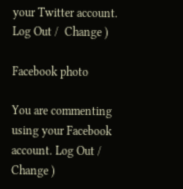your Twitter account. Log Out /  Change )

Facebook photo

You are commenting using your Facebook account. Log Out /  Change )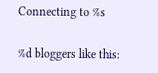Connecting to %s

%d bloggers like this: